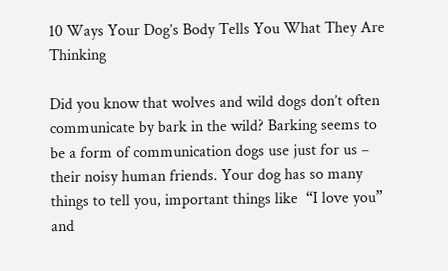10 Ways Your Dog’s Body Tells You What They Are Thinking

Did you know that wolves and wild dogs don’t often communicate by bark in the wild? Barking seems to be a form of communication dogs use just for us – their noisy human friends. Your dog has so many things to tell you, important things like  “I love you” and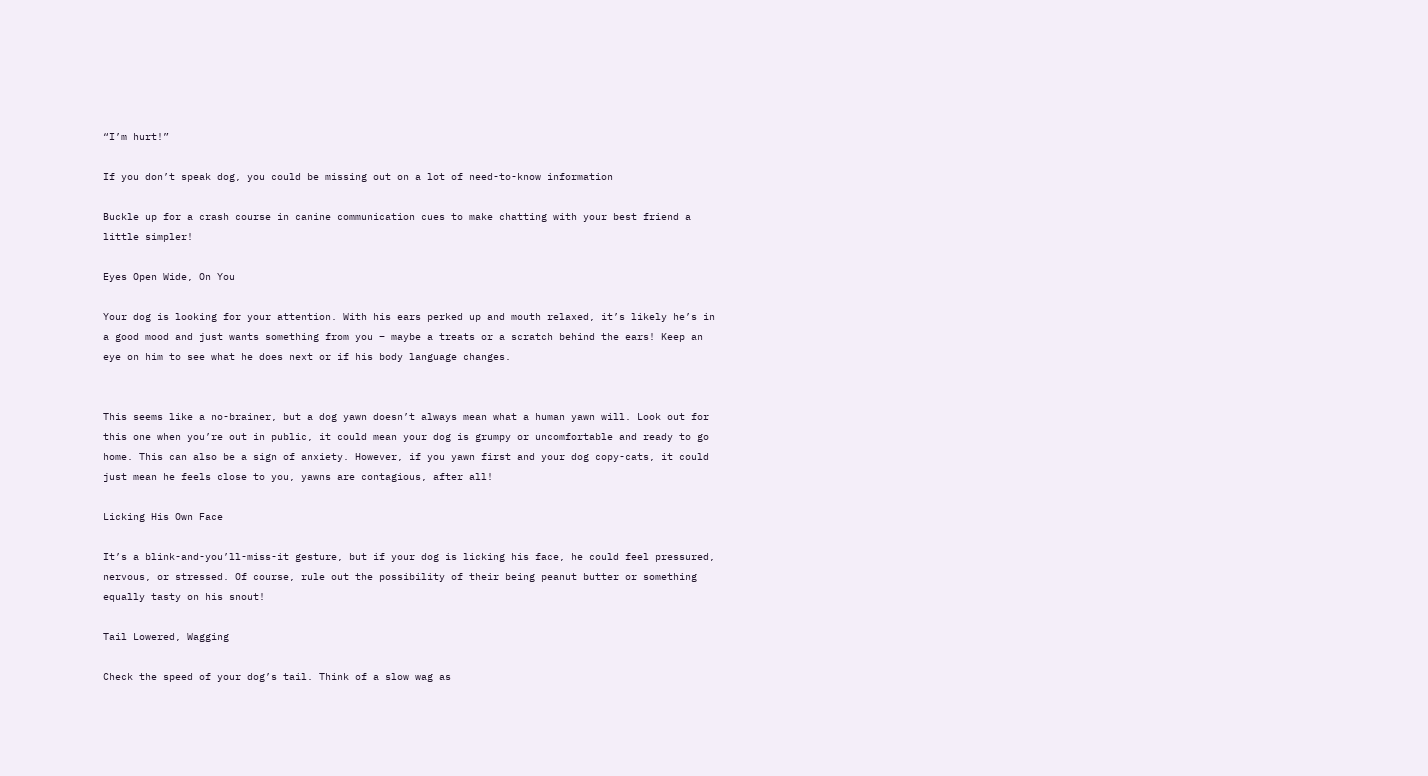“I’m hurt!”

If you don’t speak dog, you could be missing out on a lot of need-to-know information

Buckle up for a crash course in canine communication cues to make chatting with your best friend a little simpler!

Eyes Open Wide, On You

Your dog is looking for your attention. With his ears perked up and mouth relaxed, it’s likely he’s in a good mood and just wants something from you – maybe a treats or a scratch behind the ears! Keep an eye on him to see what he does next or if his body language changes.


This seems like a no-brainer, but a dog yawn doesn’t always mean what a human yawn will. Look out for this one when you’re out in public, it could mean your dog is grumpy or uncomfortable and ready to go home. This can also be a sign of anxiety. However, if you yawn first and your dog copy-cats, it could just mean he feels close to you, yawns are contagious, after all!

Licking His Own Face

It’s a blink-and-you’ll-miss-it gesture, but if your dog is licking his face, he could feel pressured, nervous, or stressed. Of course, rule out the possibility of their being peanut butter or something equally tasty on his snout!

Tail Lowered, Wagging

Check the speed of your dog’s tail. Think of a slow wag as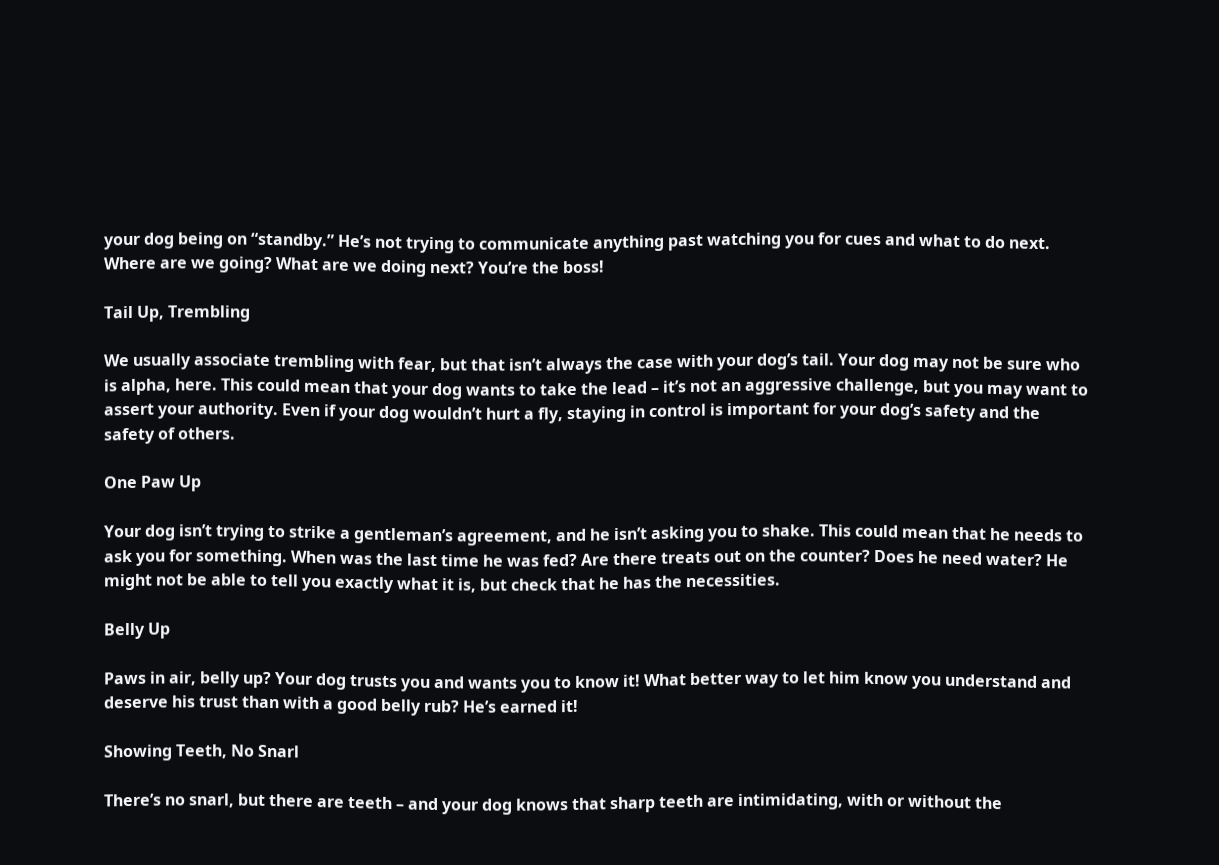your dog being on “standby.” He’s not trying to communicate anything past watching you for cues and what to do next. Where are we going? What are we doing next? You’re the boss!

Tail Up, Trembling

We usually associate trembling with fear, but that isn’t always the case with your dog’s tail. Your dog may not be sure who is alpha, here. This could mean that your dog wants to take the lead – it’s not an aggressive challenge, but you may want to assert your authority. Even if your dog wouldn’t hurt a fly, staying in control is important for your dog’s safety and the safety of others.

One Paw Up

Your dog isn’t trying to strike a gentleman’s agreement, and he isn’t asking you to shake. This could mean that he needs to ask you for something. When was the last time he was fed? Are there treats out on the counter? Does he need water? He might not be able to tell you exactly what it is, but check that he has the necessities.

Belly Up

Paws in air, belly up? Your dog trusts you and wants you to know it! What better way to let him know you understand and deserve his trust than with a good belly rub? He’s earned it!

Showing Teeth, No Snarl

There’s no snarl, but there are teeth – and your dog knows that sharp teeth are intimidating, with or without the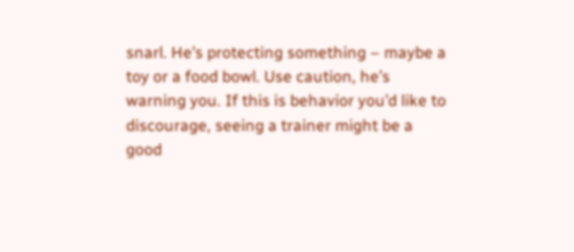snarl. He’s protecting something – maybe a toy or a food bowl. Use caution, he’s warning you. If this is behavior you’d like to discourage, seeing a trainer might be a good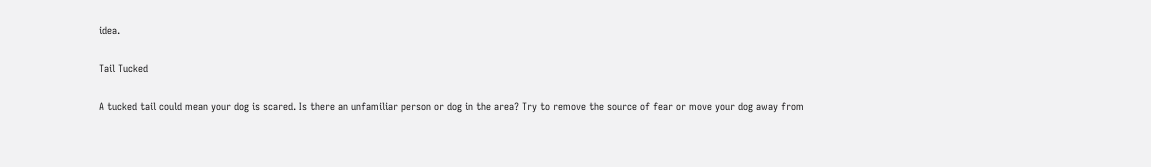idea.

Tail Tucked

A tucked tail could mean your dog is scared. Is there an unfamiliar person or dog in the area? Try to remove the source of fear or move your dog away from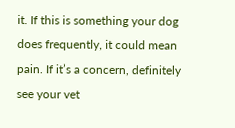it. If this is something your dog does frequently, it could mean pain. If it’s a concern, definitely see your vet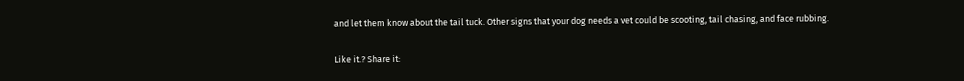and let them know about the tail tuck. Other signs that your dog needs a vet could be scooting, tail chasing, and face rubbing.

Like it.? Share it: